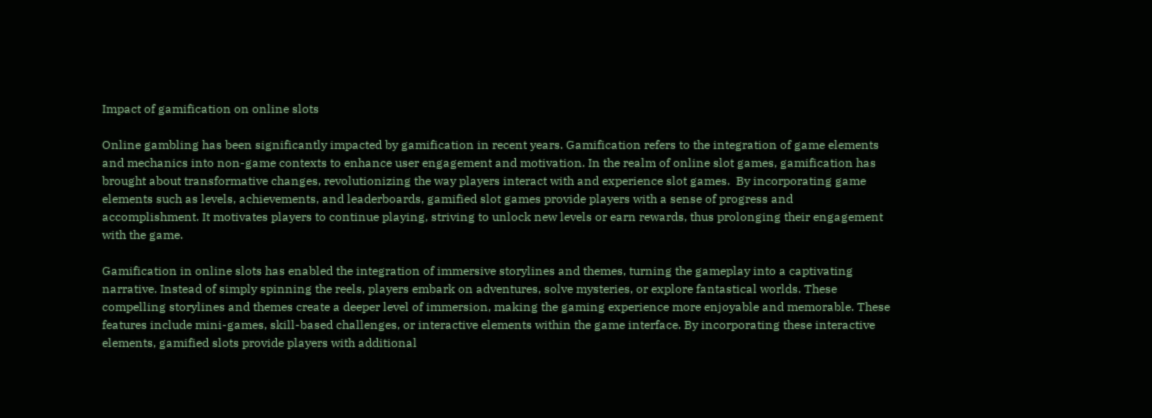Impact of gamification on online slots

Online gambling has been significantly impacted by gamification in recent years. Gamification refers to the integration of game elements and mechanics into non-game contexts to enhance user engagement and motivation. In the realm of online slot games, gamification has brought about transformative changes, revolutionizing the way players interact with and experience slot games.  By incorporating game elements such as levels, achievements, and leaderboards, gamified slot games provide players with a sense of progress and accomplishment. It motivates players to continue playing, striving to unlock new levels or earn rewards, thus prolonging their engagement with the game.

Gamification in online slots has enabled the integration of immersive storylines and themes, turning the gameplay into a captivating narrative. Instead of simply spinning the reels, players embark on adventures, solve mysteries, or explore fantastical worlds. These compelling storylines and themes create a deeper level of immersion, making the gaming experience more enjoyable and memorable. These features include mini-games, skill-based challenges, or interactive elements within the game interface. By incorporating these interactive elements, gamified slots provide players with additional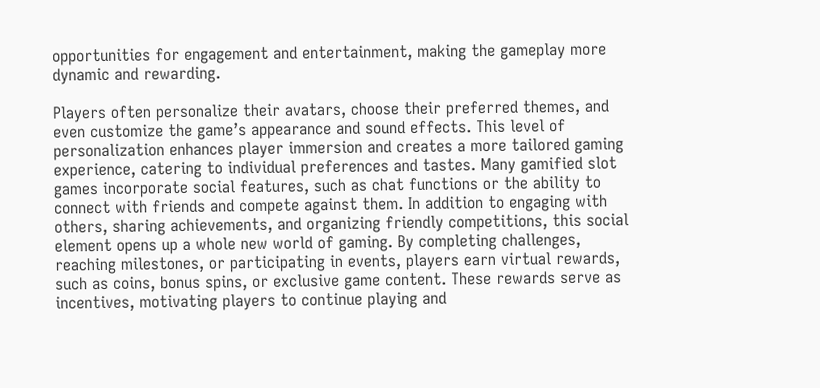opportunities for engagement and entertainment, making the gameplay more dynamic and rewarding.

Players often personalize their avatars, choose their preferred themes, and even customize the game’s appearance and sound effects. This level of personalization enhances player immersion and creates a more tailored gaming experience, catering to individual preferences and tastes. Many gamified slot games incorporate social features, such as chat functions or the ability to connect with friends and compete against them. In addition to engaging with others, sharing achievements, and organizing friendly competitions, this social element opens up a whole new world of gaming. By completing challenges, reaching milestones, or participating in events, players earn virtual rewards, such as coins, bonus spins, or exclusive game content. These rewards serve as incentives, motivating players to continue playing and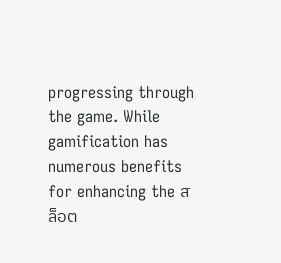progressing through the game. While gamification has numerous benefits for enhancing the สล็อต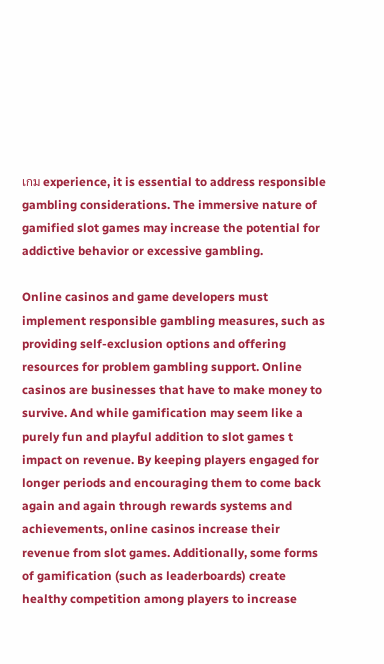เกม experience, it is essential to address responsible gambling considerations. The immersive nature of gamified slot games may increase the potential for addictive behavior or excessive gambling.

Online casinos and game developers must implement responsible gambling measures, such as providing self-exclusion options and offering resources for problem gambling support. Online casinos are businesses that have to make money to survive. And while gamification may seem like a purely fun and playful addition to slot games t impact on revenue. By keeping players engaged for longer periods and encouraging them to come back again and again through rewards systems and achievements, online casinos increase their revenue from slot games. Additionally, some forms of gamification (such as leaderboards) create healthy competition among players to increase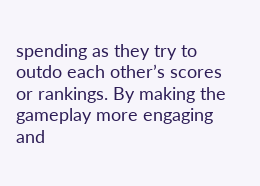spending as they try to outdo each other’s scores or rankings. By making the gameplay more engaging and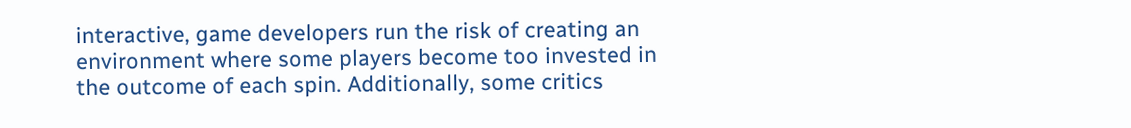interactive, game developers run the risk of creating an environment where some players become too invested in the outcome of each spin. Additionally, some critics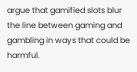argue that gamified slots blur the line between gaming and gambling in ways that could be harmful.